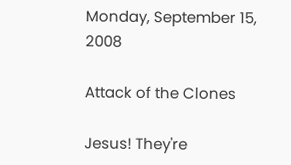Monday, September 15, 2008

Attack of the Clones

Jesus! They're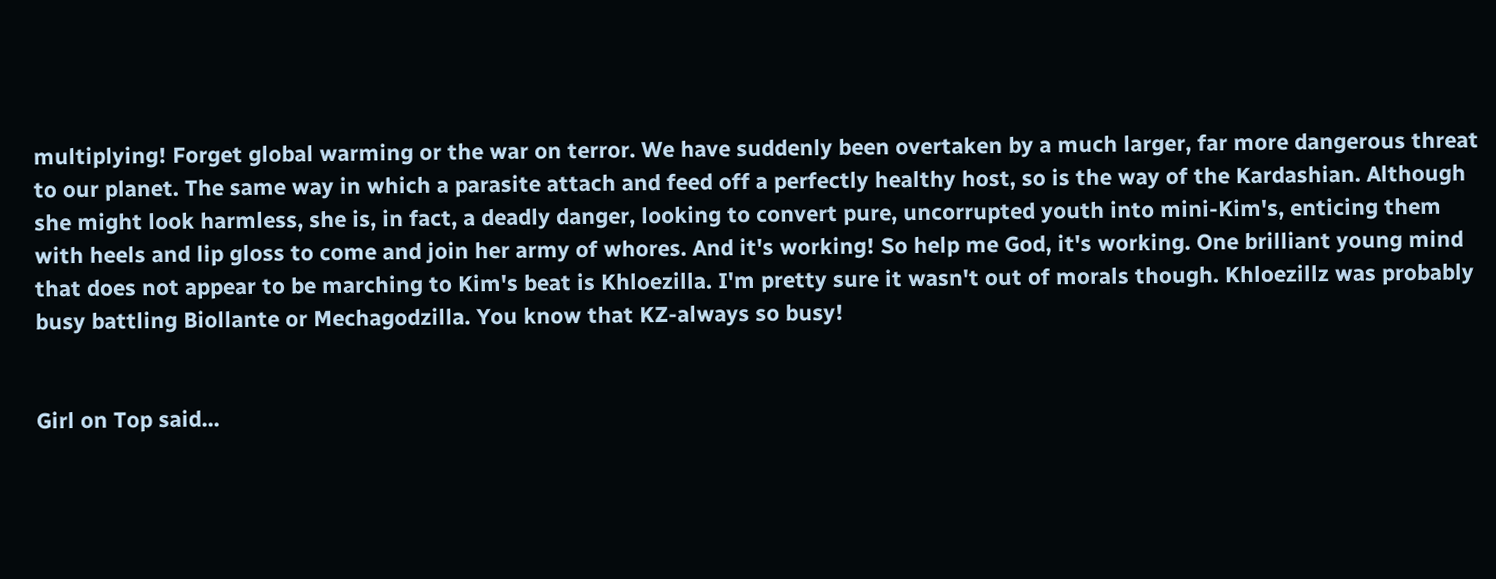multiplying! Forget global warming or the war on terror. We have suddenly been overtaken by a much larger, far more dangerous threat to our planet. The same way in which a parasite attach and feed off a perfectly healthy host, so is the way of the Kardashian. Although she might look harmless, she is, in fact, a deadly danger, looking to convert pure, uncorrupted youth into mini-Kim's, enticing them with heels and lip gloss to come and join her army of whores. And it's working! So help me God, it's working. One brilliant young mind that does not appear to be marching to Kim's beat is Khloezilla. I'm pretty sure it wasn't out of morals though. Khloezillz was probably busy battling Biollante or Mechagodzilla. You know that KZ-always so busy!


Girl on Top said...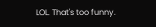LOL. That's too funny.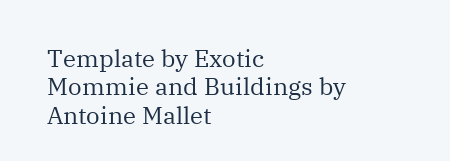Template by Exotic Mommie and Buildings by Antoine Mallet